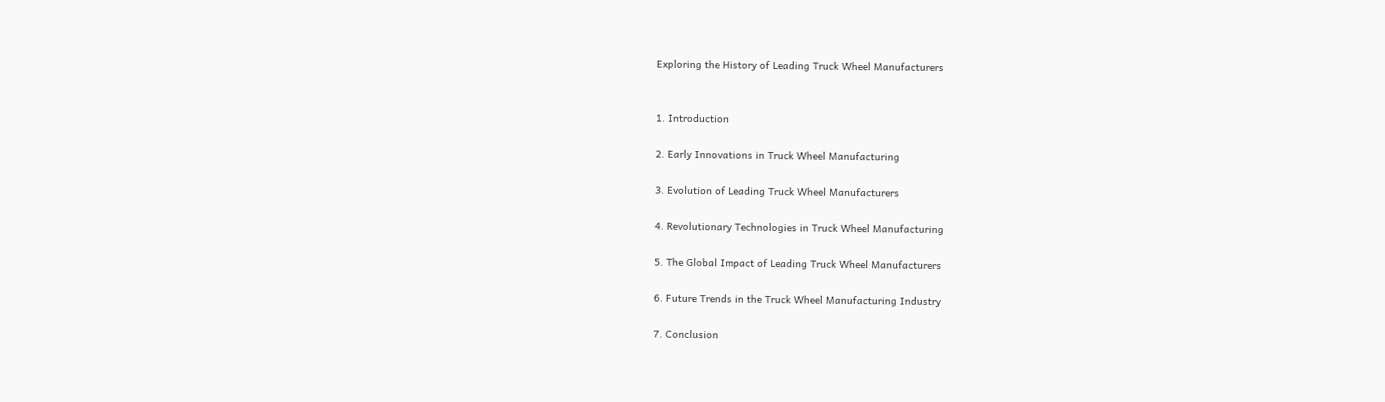Exploring the History of Leading Truck Wheel Manufacturers


1. Introduction

2. Early Innovations in Truck Wheel Manufacturing

3. Evolution of Leading Truck Wheel Manufacturers

4. Revolutionary Technologies in Truck Wheel Manufacturing

5. The Global Impact of Leading Truck Wheel Manufacturers

6. Future Trends in the Truck Wheel Manufacturing Industry

7. Conclusion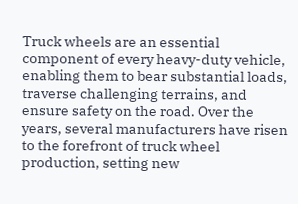Truck wheels are an essential component of every heavy-duty vehicle, enabling them to bear substantial loads, traverse challenging terrains, and ensure safety on the road. Over the years, several manufacturers have risen to the forefront of truck wheel production, setting new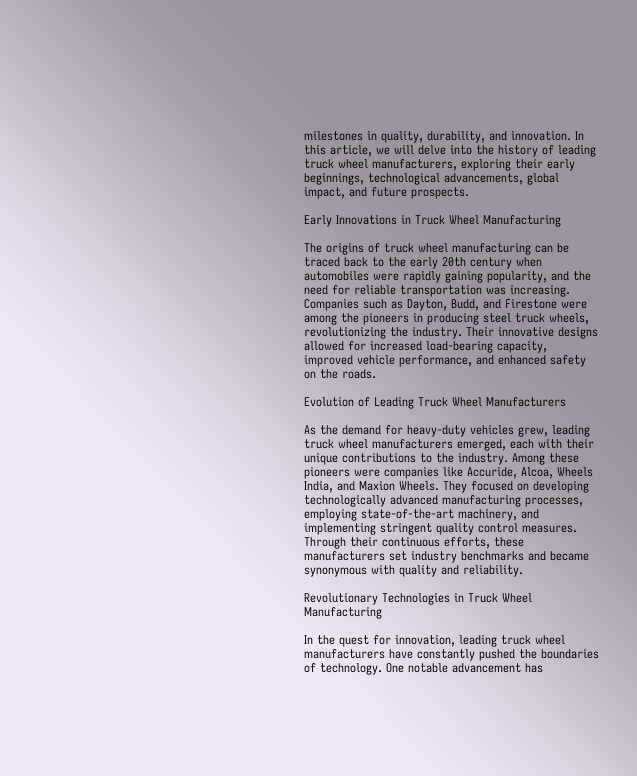milestones in quality, durability, and innovation. In this article, we will delve into the history of leading truck wheel manufacturers, exploring their early beginnings, technological advancements, global impact, and future prospects.

Early Innovations in Truck Wheel Manufacturing

The origins of truck wheel manufacturing can be traced back to the early 20th century when automobiles were rapidly gaining popularity, and the need for reliable transportation was increasing. Companies such as Dayton, Budd, and Firestone were among the pioneers in producing steel truck wheels, revolutionizing the industry. Their innovative designs allowed for increased load-bearing capacity, improved vehicle performance, and enhanced safety on the roads.

Evolution of Leading Truck Wheel Manufacturers

As the demand for heavy-duty vehicles grew, leading truck wheel manufacturers emerged, each with their unique contributions to the industry. Among these pioneers were companies like Accuride, Alcoa, Wheels India, and Maxion Wheels. They focused on developing technologically advanced manufacturing processes, employing state-of-the-art machinery, and implementing stringent quality control measures. Through their continuous efforts, these manufacturers set industry benchmarks and became synonymous with quality and reliability.

Revolutionary Technologies in Truck Wheel Manufacturing

In the quest for innovation, leading truck wheel manufacturers have constantly pushed the boundaries of technology. One notable advancement has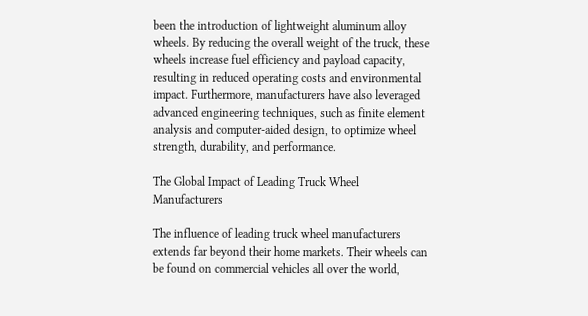been the introduction of lightweight aluminum alloy wheels. By reducing the overall weight of the truck, these wheels increase fuel efficiency and payload capacity, resulting in reduced operating costs and environmental impact. Furthermore, manufacturers have also leveraged advanced engineering techniques, such as finite element analysis and computer-aided design, to optimize wheel strength, durability, and performance.

The Global Impact of Leading Truck Wheel Manufacturers

The influence of leading truck wheel manufacturers extends far beyond their home markets. Their wheels can be found on commercial vehicles all over the world,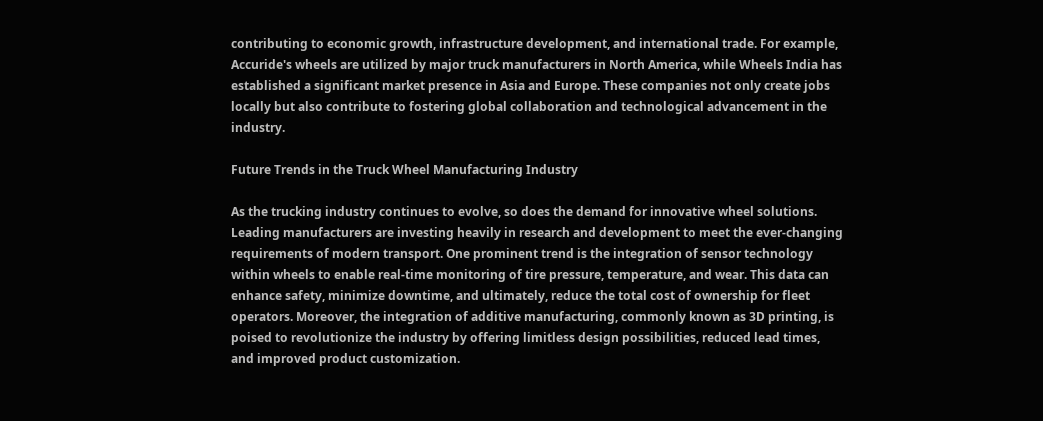contributing to economic growth, infrastructure development, and international trade. For example, Accuride's wheels are utilized by major truck manufacturers in North America, while Wheels India has established a significant market presence in Asia and Europe. These companies not only create jobs locally but also contribute to fostering global collaboration and technological advancement in the industry.

Future Trends in the Truck Wheel Manufacturing Industry

As the trucking industry continues to evolve, so does the demand for innovative wheel solutions. Leading manufacturers are investing heavily in research and development to meet the ever-changing requirements of modern transport. One prominent trend is the integration of sensor technology within wheels to enable real-time monitoring of tire pressure, temperature, and wear. This data can enhance safety, minimize downtime, and ultimately, reduce the total cost of ownership for fleet operators. Moreover, the integration of additive manufacturing, commonly known as 3D printing, is poised to revolutionize the industry by offering limitless design possibilities, reduced lead times, and improved product customization.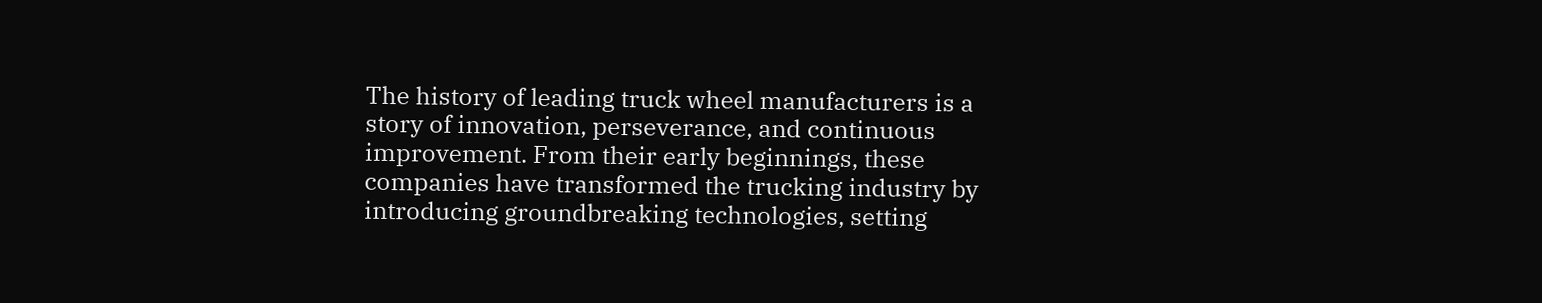The history of leading truck wheel manufacturers is a story of innovation, perseverance, and continuous improvement. From their early beginnings, these companies have transformed the trucking industry by introducing groundbreaking technologies, setting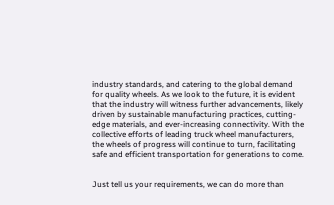industry standards, and catering to the global demand for quality wheels. As we look to the future, it is evident that the industry will witness further advancements, likely driven by sustainable manufacturing practices, cutting-edge materials, and ever-increasing connectivity. With the collective efforts of leading truck wheel manufacturers, the wheels of progress will continue to turn, facilitating safe and efficient transportation for generations to come.


Just tell us your requirements, we can do more than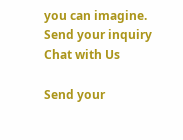you can imagine.
Send your inquiry
Chat with Us

Send your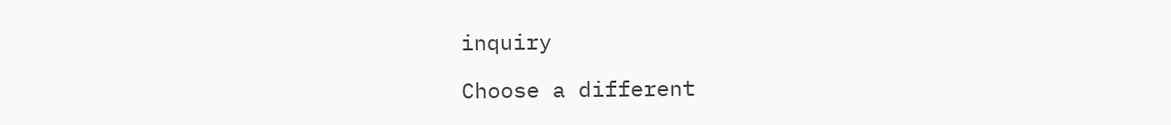inquiry

Choose a different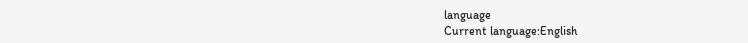language
Current language:English